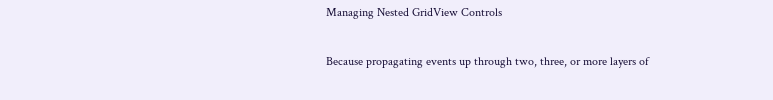Managing Nested GridView Controls

Because propagating events up through two, three, or more layers of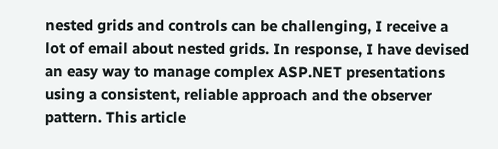nested grids and controls can be challenging, I receive a lot of email about nested grids. In response, I have devised an easy way to manage complex ASP.NET presentations using a consistent, reliable approach and the observer pattern. This article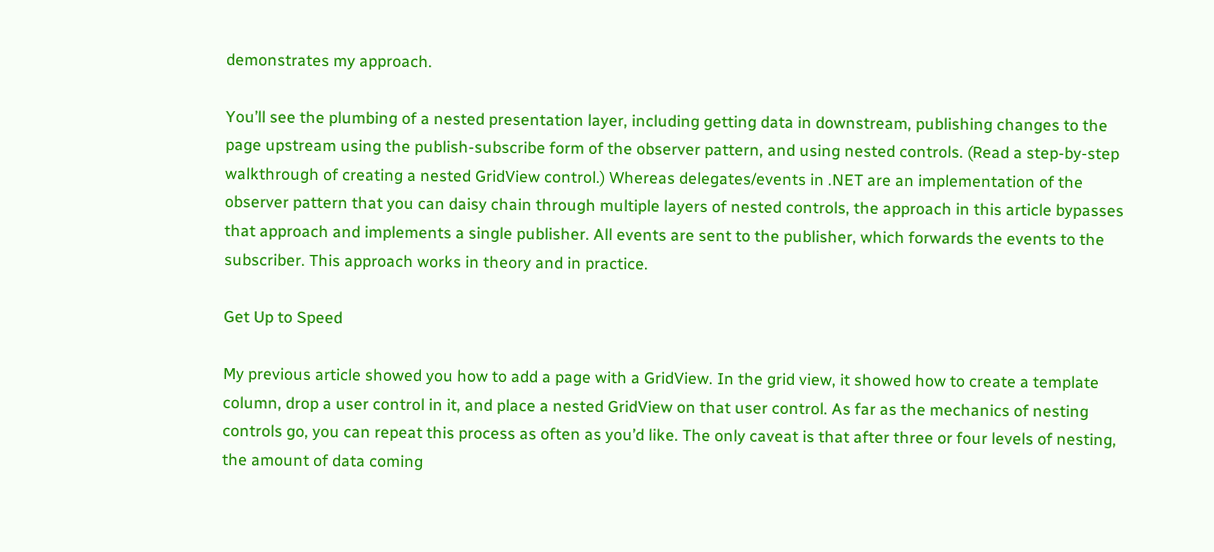demonstrates my approach.

You’ll see the plumbing of a nested presentation layer, including getting data in downstream, publishing changes to the page upstream using the publish-subscribe form of the observer pattern, and using nested controls. (Read a step-by-step walkthrough of creating a nested GridView control.) Whereas delegates/events in .NET are an implementation of the observer pattern that you can daisy chain through multiple layers of nested controls, the approach in this article bypasses that approach and implements a single publisher. All events are sent to the publisher, which forwards the events to the subscriber. This approach works in theory and in practice.

Get Up to Speed

My previous article showed you how to add a page with a GridView. In the grid view, it showed how to create a template column, drop a user control in it, and place a nested GridView on that user control. As far as the mechanics of nesting controls go, you can repeat this process as often as you’d like. The only caveat is that after three or four levels of nesting, the amount of data coming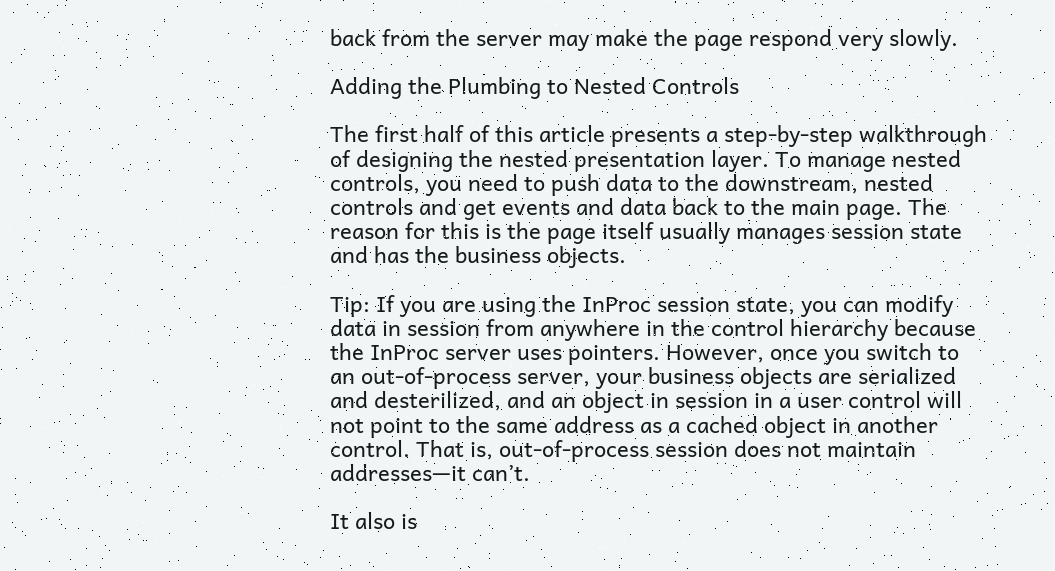back from the server may make the page respond very slowly.

Adding the Plumbing to Nested Controls

The first half of this article presents a step-by-step walkthrough of designing the nested presentation layer. To manage nested controls, you need to push data to the downstream, nested controls and get events and data back to the main page. The reason for this is the page itself usually manages session state and has the business objects.

Tip: If you are using the InProc session state, you can modify data in session from anywhere in the control hierarchy because the InProc server uses pointers. However, once you switch to an out-of-process server, your business objects are serialized and desterilized, and an object in session in a user control will not point to the same address as a cached object in another control. That is, out-of-process session does not maintain addresses—it can’t.

It also is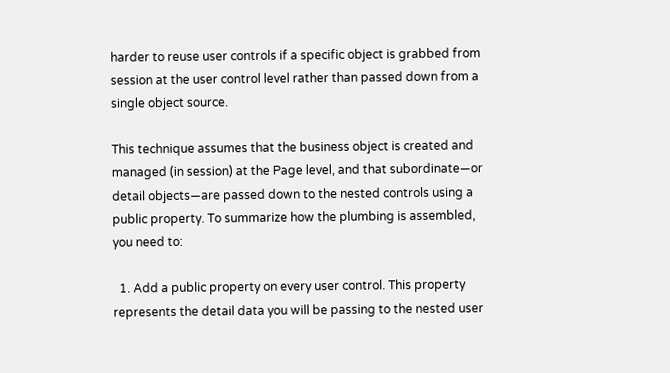harder to reuse user controls if a specific object is grabbed from session at the user control level rather than passed down from a single object source.

This technique assumes that the business object is created and managed (in session) at the Page level, and that subordinate—or detail objects—are passed down to the nested controls using a public property. To summarize how the plumbing is assembled, you need to:

  1. Add a public property on every user control. This property represents the detail data you will be passing to the nested user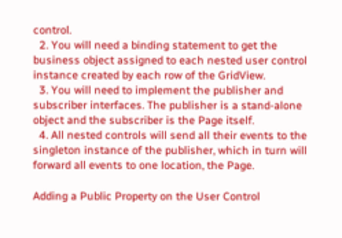control.
  2. You will need a binding statement to get the business object assigned to each nested user control instance created by each row of the GridView.
  3. You will need to implement the publisher and subscriber interfaces. The publisher is a stand-alone object and the subscriber is the Page itself.
  4. All nested controls will send all their events to the singleton instance of the publisher, which in turn will forward all events to one location, the Page.

Adding a Public Property on the User Control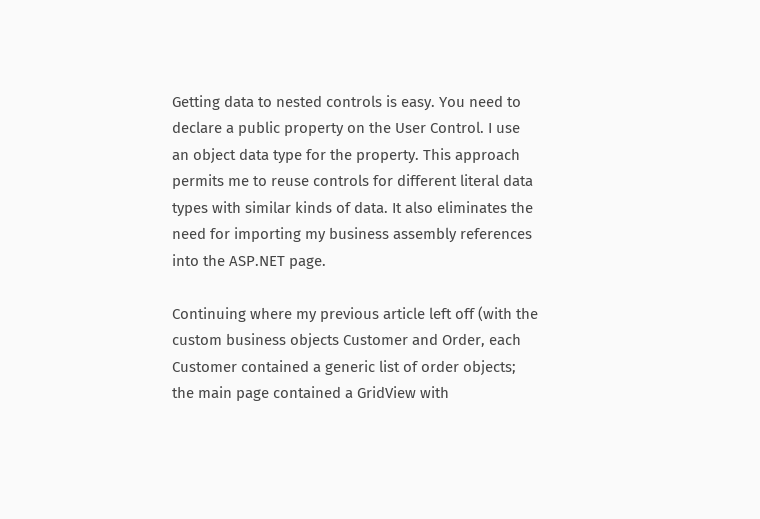Getting data to nested controls is easy. You need to declare a public property on the User Control. I use an object data type for the property. This approach permits me to reuse controls for different literal data types with similar kinds of data. It also eliminates the need for importing my business assembly references into the ASP.NET page.

Continuing where my previous article left off (with the custom business objects Customer and Order, each Customer contained a generic list of order objects; the main page contained a GridView with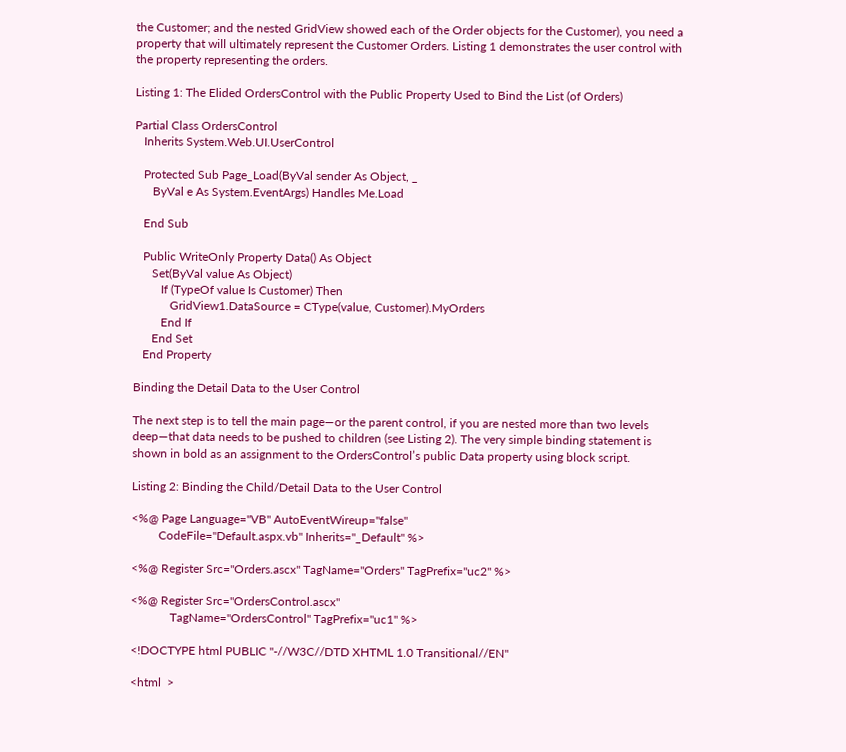the Customer; and the nested GridView showed each of the Order objects for the Customer), you need a property that will ultimately represent the Customer Orders. Listing 1 demonstrates the user control with the property representing the orders.

Listing 1: The Elided OrdersControl with the Public Property Used to Bind the List (of Orders)

Partial Class OrdersControl
   Inherits System.Web.UI.UserControl

   Protected Sub Page_Load(ByVal sender As Object, _
      ByVal e As System.EventArgs) Handles Me.Load

   End Sub

   Public WriteOnly Property Data() As Object
      Set(ByVal value As Object)
         If (TypeOf value Is Customer) Then
            GridView1.DataSource = CType(value, Customer).MyOrders
         End If
      End Set
   End Property

Binding the Detail Data to the User Control

The next step is to tell the main page—or the parent control, if you are nested more than two levels deep—that data needs to be pushed to children (see Listing 2). The very simple binding statement is shown in bold as an assignment to the OrdersControl’s public Data property using block script.

Listing 2: Binding the Child/Detail Data to the User Control

<%@ Page Language="VB" AutoEventWireup="false"
         CodeFile="Default.aspx.vb" Inherits="_Default" %>

<%@ Register Src="Orders.ascx" TagName="Orders" TagPrefix="uc2" %>

<%@ Register Src="OrdersControl.ascx"
             TagName="OrdersControl" TagPrefix="uc1" %>

<!DOCTYPE html PUBLIC "-//W3C//DTD XHTML 1.0 Transitional//EN"

<html  >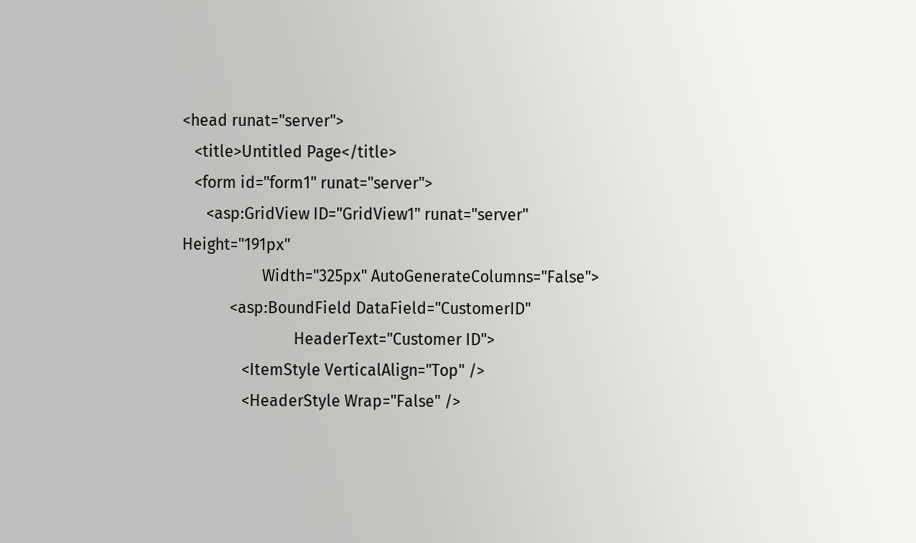<head runat="server">
   <title>Untitled Page</title>
   <form id="form1" runat="server">
      <asp:GridView ID="GridView1" runat="server" Height="191px"
                    Width="325px" AutoGenerateColumns="False">
            <asp:BoundField DataField="CustomerID"
                            HeaderText="Customer ID">
               <ItemStyle VerticalAlign="Top" />
               <HeaderStyle Wrap="False" />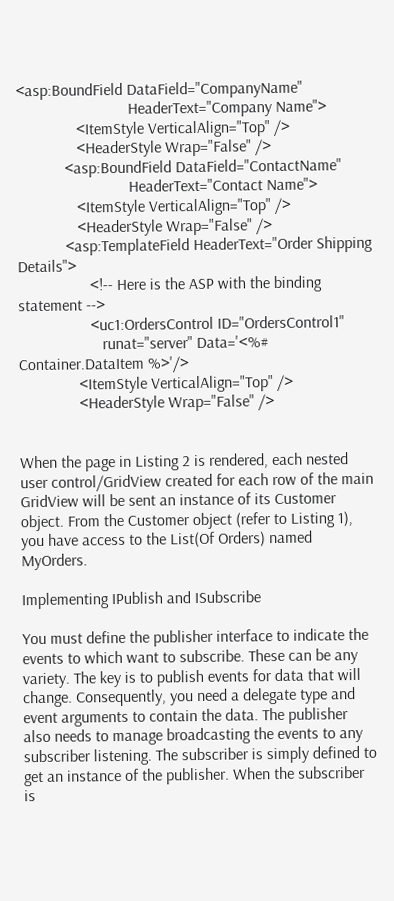<asp:BoundField DataField="CompanyName"
                            HeaderText="Company Name">
               <ItemStyle VerticalAlign="Top" />
               <HeaderStyle Wrap="False" />
            <asp:BoundField DataField="ContactName"
                            HeaderText="Contact Name">
               <ItemStyle VerticalAlign="Top" />
               <HeaderStyle Wrap="False" />
            <asp:TemplateField HeaderText="Order Shipping Details">
                  <!-- Here is the ASP with the binding statement -->
                  <uc1:OrdersControl ID="OrdersControl1"
                     runat="server" Data='<%# Container.DataItem %>'/>
               <ItemStyle VerticalAlign="Top" />
               <HeaderStyle Wrap="False" />


When the page in Listing 2 is rendered, each nested user control/GridView created for each row of the main GridView will be sent an instance of its Customer object. From the Customer object (refer to Listing 1), you have access to the List(Of Orders) named MyOrders.

Implementing IPublish and ISubscribe

You must define the publisher interface to indicate the events to which want to subscribe. These can be any variety. The key is to publish events for data that will change. Consequently, you need a delegate type and event arguments to contain the data. The publisher also needs to manage broadcasting the events to any subscriber listening. The subscriber is simply defined to get an instance of the publisher. When the subscriber is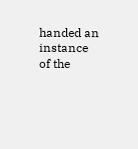handed an instance of the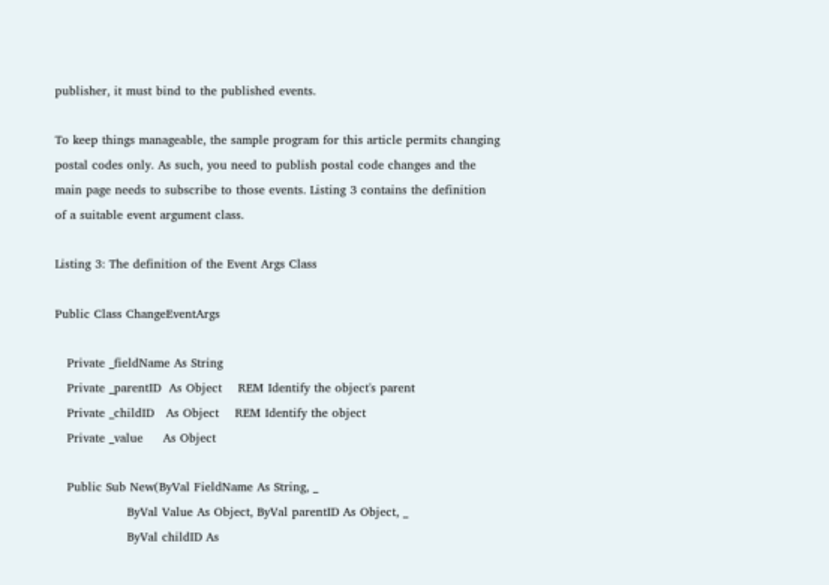publisher, it must bind to the published events.

To keep things manageable, the sample program for this article permits changing postal codes only. As such, you need to publish postal code changes and the main page needs to subscribe to those events. Listing 3 contains the definition of a suitable event argument class.

Listing 3: The definition of the Event Args Class

Public Class ChangeEventArgs

   Private _fieldName As String
   Private _parentID  As Object    REM Identify the object's parent
   Private _childID   As Object    REM Identify the object
   Private _value     As Object

   Public Sub New(ByVal FieldName As String, _
                  ByVal Value As Object, ByVal parentID As Object, _
                  ByVal childID As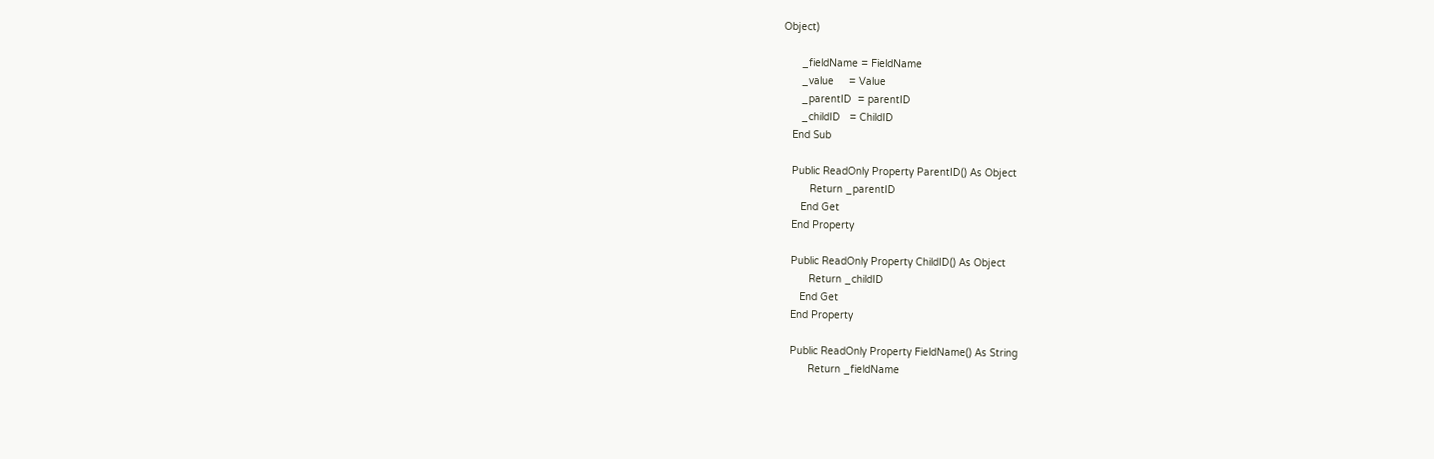Object)

      _fieldName = FieldName
      _value     = Value
      _parentID  = parentID
      _childID   = ChildID
   End Sub

   Public ReadOnly Property ParentID() As Object
         Return _parentID
      End Get
   End Property

   Public ReadOnly Property ChildID() As Object
         Return _childID
      End Get
   End Property

   Public ReadOnly Property FieldName() As String
         Return _fieldName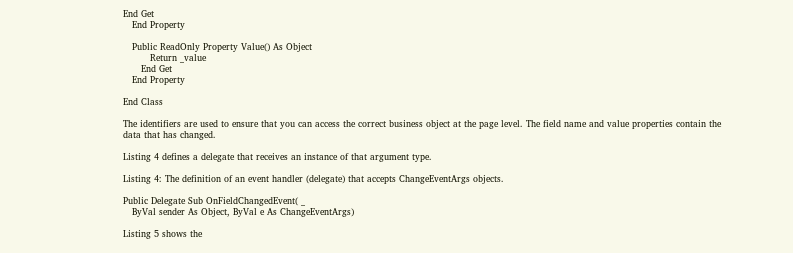End Get
   End Property

   Public ReadOnly Property Value() As Object
         Return _value
      End Get
   End Property

End Class

The identifiers are used to ensure that you can access the correct business object at the page level. The field name and value properties contain the data that has changed.

Listing 4 defines a delegate that receives an instance of that argument type.

Listing 4: The definition of an event handler (delegate) that accepts ChangeEventArgs objects.

Public Delegate Sub OnFieldChangedEvent( _
   ByVal sender As Object, ByVal e As ChangeEventArgs)

Listing 5 shows the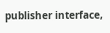publisher interface,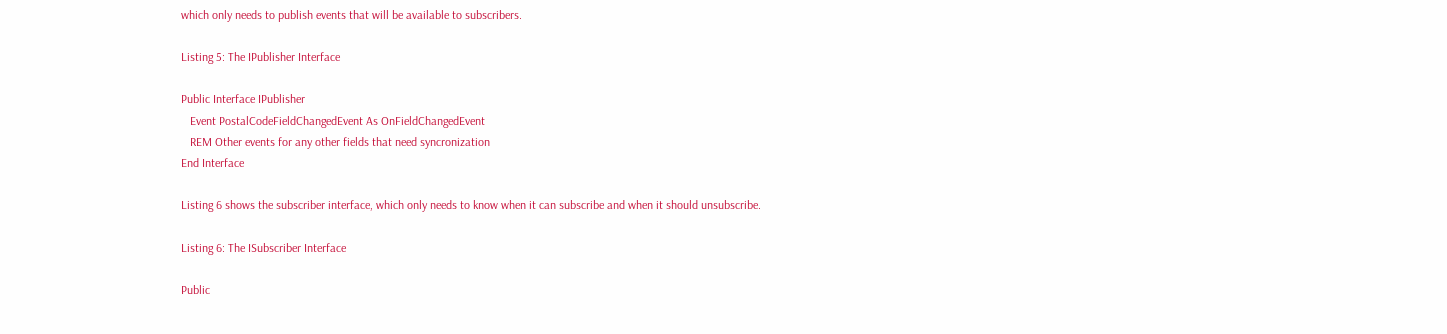which only needs to publish events that will be available to subscribers.

Listing 5: The IPublisher Interface

Public Interface IPublisher
   Event PostalCodeFieldChangedEvent As OnFieldChangedEvent
   REM Other events for any other fields that need syncronization
End Interface

Listing 6 shows the subscriber interface, which only needs to know when it can subscribe and when it should unsubscribe.

Listing 6: The ISubscriber Interface

Public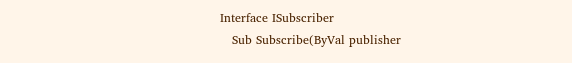Interface ISubscriber
   Sub Subscribe(ByVal publisher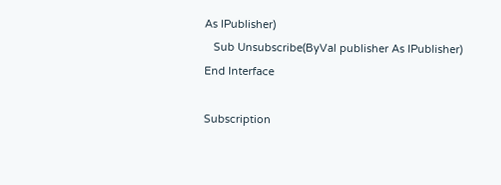As IPublisher)
   Sub Unsubscribe(ByVal publisher As IPublisher)
End Interface

Subscription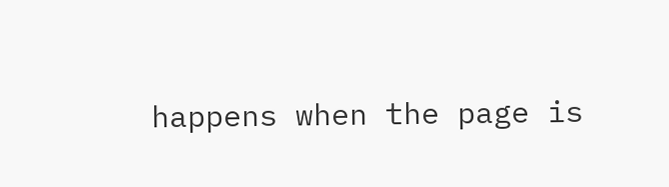happens when the page is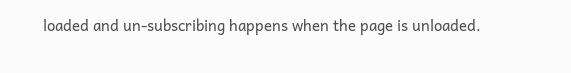loaded and un-subscribing happens when the page is unloaded.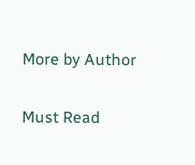More by Author

Must Read